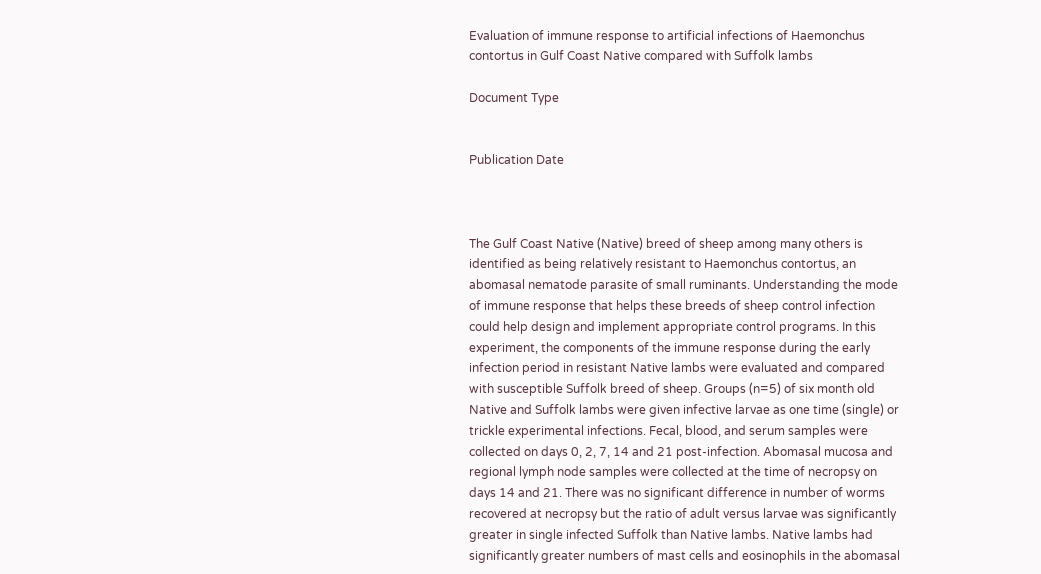Evaluation of immune response to artificial infections of Haemonchus contortus in Gulf Coast Native compared with Suffolk lambs

Document Type


Publication Date



The Gulf Coast Native (Native) breed of sheep among many others is identified as being relatively resistant to Haemonchus contortus, an abomasal nematode parasite of small ruminants. Understanding the mode of immune response that helps these breeds of sheep control infection could help design and implement appropriate control programs. In this experiment, the components of the immune response during the early infection period in resistant Native lambs were evaluated and compared with susceptible Suffolk breed of sheep. Groups (n=5) of six month old Native and Suffolk lambs were given infective larvae as one time (single) or trickle experimental infections. Fecal, blood, and serum samples were collected on days 0, 2, 7, 14 and 21 post-infection. Abomasal mucosa and regional lymph node samples were collected at the time of necropsy on days 14 and 21. There was no significant difference in number of worms recovered at necropsy but the ratio of adult versus larvae was significantly greater in single infected Suffolk than Native lambs. Native lambs had significantly greater numbers of mast cells and eosinophils in the abomasal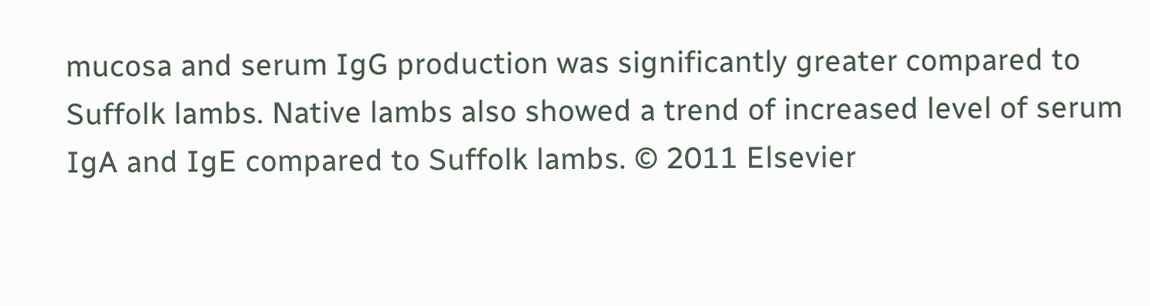mucosa and serum IgG production was significantly greater compared to Suffolk lambs. Native lambs also showed a trend of increased level of serum IgA and IgE compared to Suffolk lambs. © 2011 Elsevier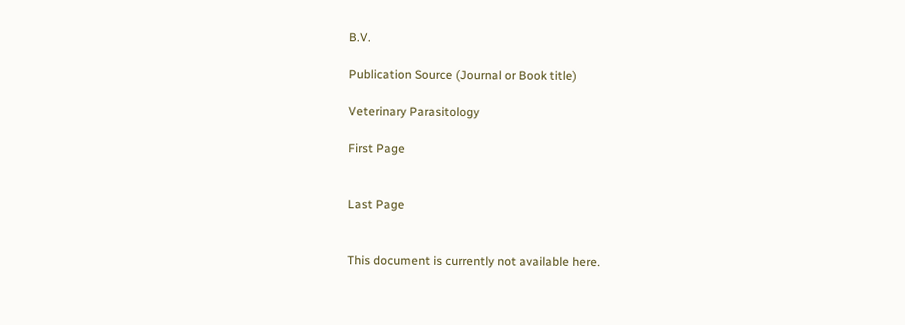B.V.

Publication Source (Journal or Book title)

Veterinary Parasitology

First Page


Last Page


This document is currently not available here.